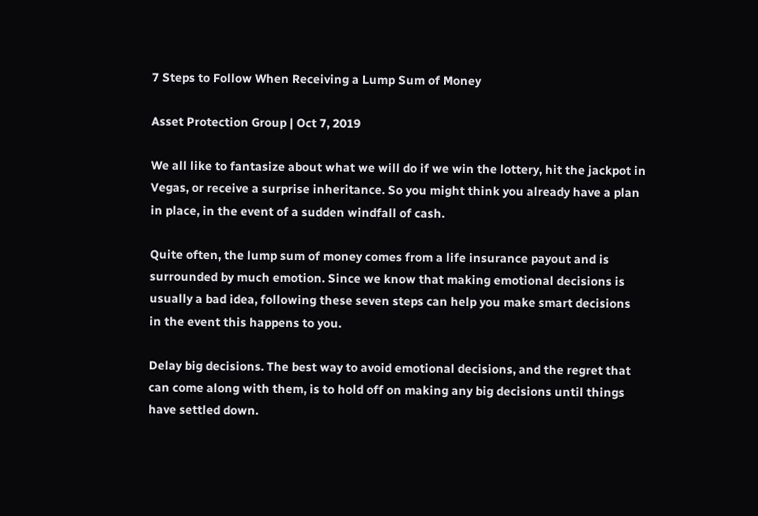7 Steps to Follow When Receiving a Lump Sum of Money

Asset Protection Group | Oct 7, 2019

We all like to fantasize about what we will do if we win the lottery, hit the jackpot in Vegas, or receive a surprise inheritance. So you might think you already have a plan in place, in the event of a sudden windfall of cash.

Quite often, the lump sum of money comes from a life insurance payout and is surrounded by much emotion. Since we know that making emotional decisions is usually a bad idea, following these seven steps can help you make smart decisions in the event this happens to you.

Delay big decisions. The best way to avoid emotional decisions, and the regret that can come along with them, is to hold off on making any big decisions until things have settled down.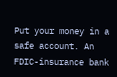Put your money in a safe account. An FDIC-insurance bank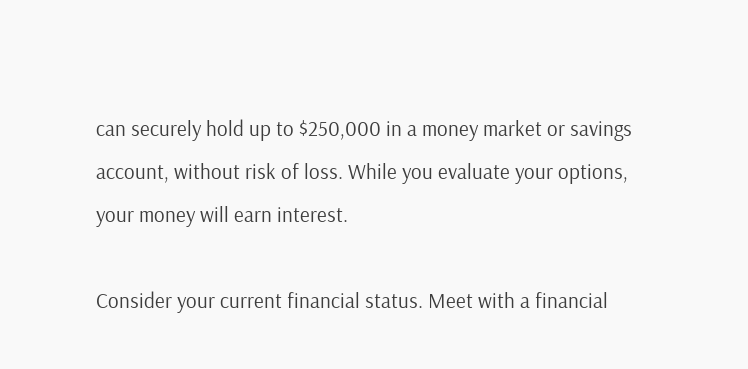can securely hold up to $250,000 in a money market or savings account, without risk of loss. While you evaluate your options, your money will earn interest.

Consider your current financial status. Meet with a financial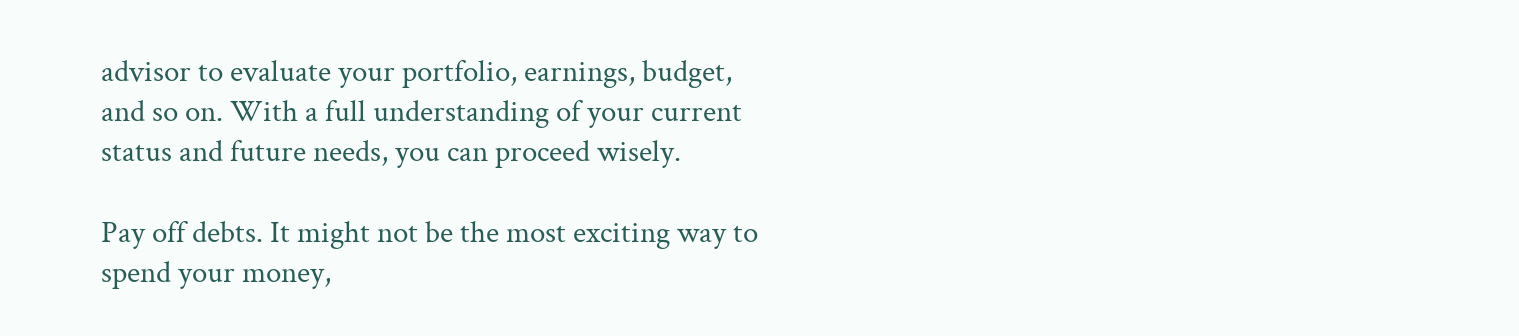advisor to evaluate your portfolio, earnings, budget, and so on. With a full understanding of your current status and future needs, you can proceed wisely.

Pay off debts. It might not be the most exciting way to spend your money,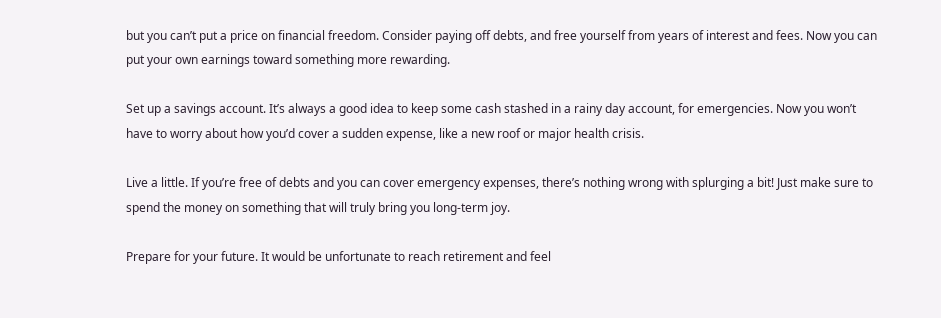but you can’t put a price on financial freedom. Consider paying off debts, and free yourself from years of interest and fees. Now you can put your own earnings toward something more rewarding.

Set up a savings account. It’s always a good idea to keep some cash stashed in a rainy day account, for emergencies. Now you won’t have to worry about how you’d cover a sudden expense, like a new roof or major health crisis.

Live a little. If you’re free of debts and you can cover emergency expenses, there’s nothing wrong with splurging a bit! Just make sure to spend the money on something that will truly bring you long-term joy.

Prepare for your future. It would be unfortunate to reach retirement and feel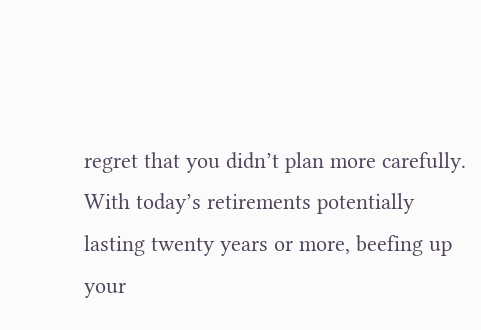regret that you didn’t plan more carefully. With today’s retirements potentially lasting twenty years or more, beefing up your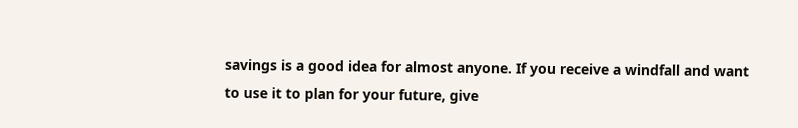savings is a good idea for almost anyone. If you receive a windfall and want to use it to plan for your future, give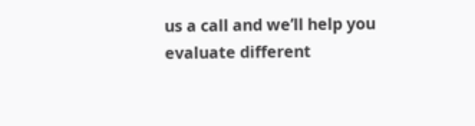us a call and we’ll help you evaluate different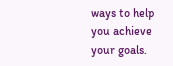ways to help you achieve your goals.